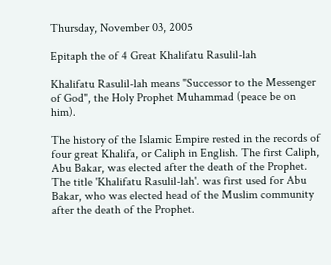Thursday, November 03, 2005

Epitaph the of 4 Great Khalifatu Rasulil-lah

Khalifatu Rasulil-lah means "Successor to the Messenger of God", the Holy Prophet Muhammad (peace be on him).

The history of the Islamic Empire rested in the records of four great Khalifa, or Caliph in English. The first Caliph, Abu Bakar, was elected after the death of the Prophet. The title 'Khalifatu Rasulil-lah'. was first used for Abu Bakar, who was elected head of the Muslim community after the death of the Prophet.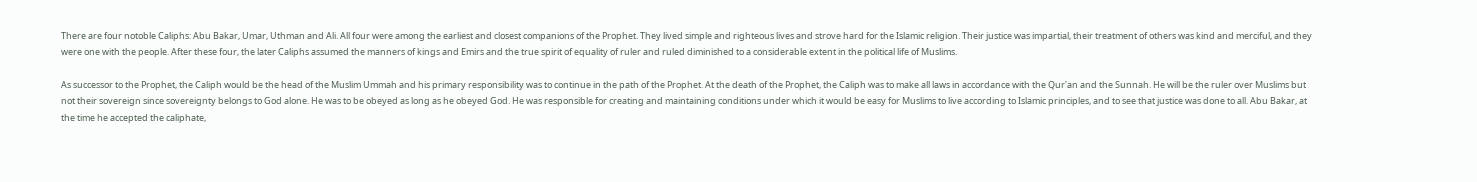There are four notoble Caliphs: Abu Bakar, Umar, Uthman and Ali. All four were among the earliest and closest companions of the Prophet. They lived simple and righteous lives and strove hard for the Islamic religion. Their justice was impartial, their treatment of others was kind and merciful, and they were one with the people. After these four, the later Caliphs assumed the manners of kings and Emirs and the true spirit of equality of ruler and ruled diminished to a considerable extent in the political life of Muslims.

As successor to the Prophet, the Caliph would be the head of the Muslim Ummah and his primary responsibility was to continue in the path of the Prophet. At the death of the Prophet, the Caliph was to make all laws in accordance with the Qur'an and the Sunnah. He will be the ruler over Muslims but not their sovereign since sovereignty belongs to God alone. He was to be obeyed as long as he obeyed God. He was responsible for creating and maintaining conditions under which it would be easy for Muslims to live according to Islamic principles, and to see that justice was done to all. Abu Bakar, at the time he accepted the caliphate,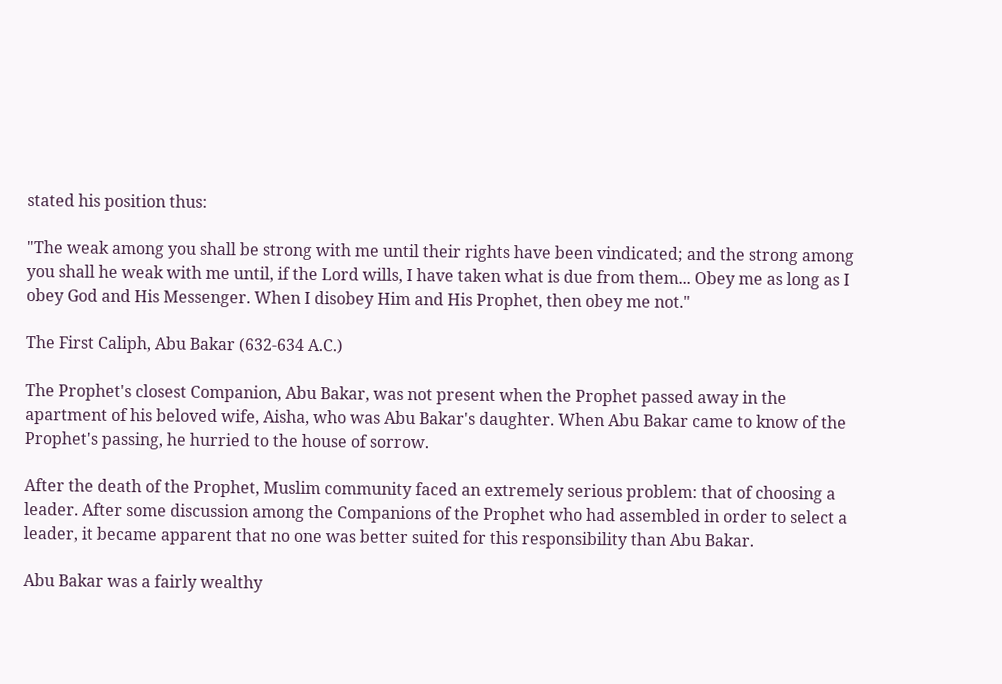stated his position thus:

"The weak among you shall be strong with me until their rights have been vindicated; and the strong among you shall he weak with me until, if the Lord wills, I have taken what is due from them... Obey me as long as I obey God and His Messenger. When I disobey Him and His Prophet, then obey me not."

The First Caliph, Abu Bakar (632-634 A.C.)

The Prophet's closest Companion, Abu Bakar, was not present when the Prophet passed away in the apartment of his beloved wife, Aisha, who was Abu Bakar's daughter. When Abu Bakar came to know of the Prophet's passing, he hurried to the house of sorrow.

After the death of the Prophet, Muslim community faced an extremely serious problem: that of choosing a leader. After some discussion among the Companions of the Prophet who had assembled in order to select a leader, it became apparent that no one was better suited for this responsibility than Abu Bakar.

Abu Bakar was a fairly wealthy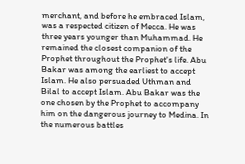merchant, and before he embraced Islam, was a respected citizen of Mecca. He was three years younger than Muhammad. He remained the closest companion of the Prophet throughout the Prophet's life. Abu Bakar was among the earliest to accept Islam. He also persuaded Uthman and Bilal to accept Islam. Abu Bakar was the one chosen by the Prophet to accompany him on the dangerous journey to Medina. In the numerous battles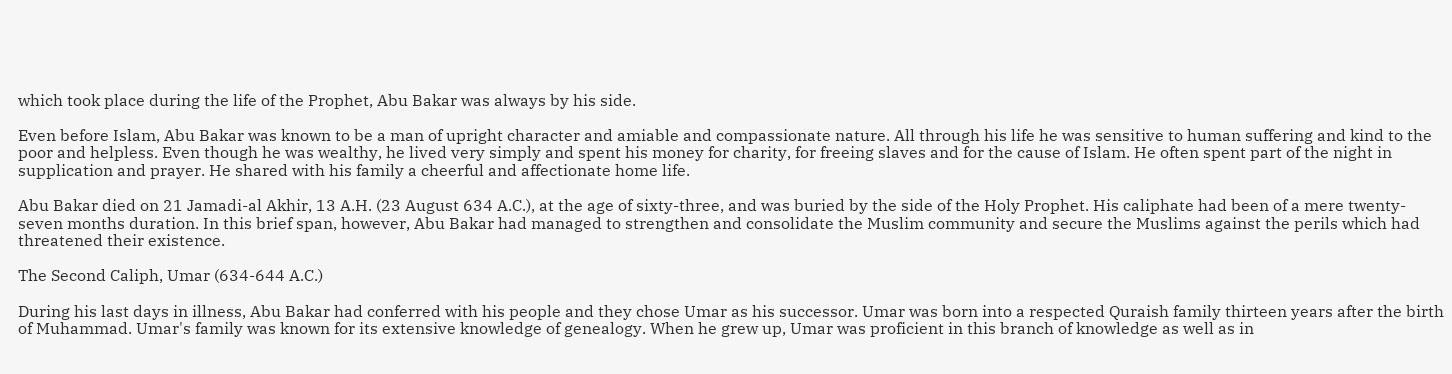which took place during the life of the Prophet, Abu Bakar was always by his side.

Even before Islam, Abu Bakar was known to be a man of upright character and amiable and compassionate nature. All through his life he was sensitive to human suffering and kind to the poor and helpless. Even though he was wealthy, he lived very simply and spent his money for charity, for freeing slaves and for the cause of Islam. He often spent part of the night in supplication and prayer. He shared with his family a cheerful and affectionate home life.

Abu Bakar died on 21 Jamadi-al Akhir, 13 A.H. (23 August 634 A.C.), at the age of sixty-three, and was buried by the side of the Holy Prophet. His caliphate had been of a mere twenty-seven months duration. In this brief span, however, Abu Bakar had managed to strengthen and consolidate the Muslim community and secure the Muslims against the perils which had threatened their existence.

The Second Caliph, Umar (634-644 A.C.)

During his last days in illness, Abu Bakar had conferred with his people and they chose Umar as his successor. Umar was born into a respected Quraish family thirteen years after the birth of Muhammad. Umar's family was known for its extensive knowledge of genealogy. When he grew up, Umar was proficient in this branch of knowledge as well as in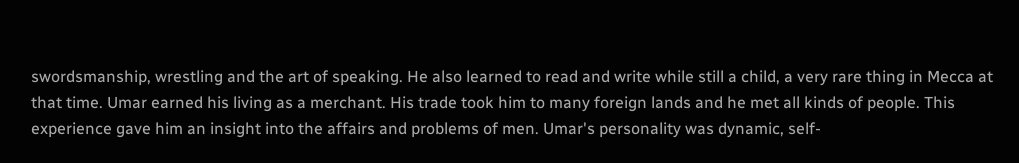swordsmanship, wrestling and the art of speaking. He also learned to read and write while still a child, a very rare thing in Mecca at that time. Umar earned his living as a merchant. His trade took him to many foreign lands and he met all kinds of people. This experience gave him an insight into the affairs and problems of men. Umar's personality was dynamic, self-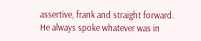assertive, frank and straight forward. He always spoke whatever was in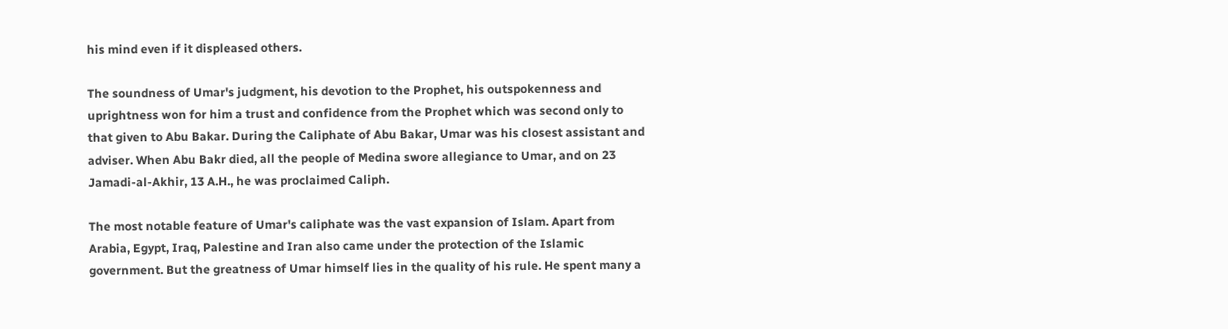his mind even if it displeased others.

The soundness of Umar's judgment, his devotion to the Prophet, his outspokenness and uprightness won for him a trust and confidence from the Prophet which was second only to that given to Abu Bakar. During the Caliphate of Abu Bakar, Umar was his closest assistant and adviser. When Abu Bakr died, all the people of Medina swore allegiance to Umar, and on 23 Jamadi-al-Akhir, 13 A.H., he was proclaimed Caliph.

The most notable feature of Umar's caliphate was the vast expansion of Islam. Apart from Arabia, Egypt, Iraq, Palestine and Iran also came under the protection of the Islamic government. But the greatness of Umar himself lies in the quality of his rule. He spent many a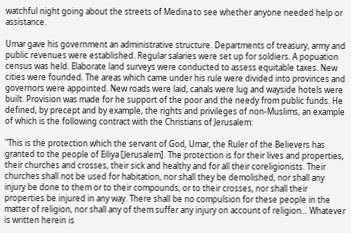watchful night going about the streets of Medina to see whether anyone needed help or assistance.

Umar gave his government an administrative structure. Departments of treasury, army and public revenues were established. Regular salaries were set up for soldiers. A popuation census was held. Elaborate land surveys were conducted to assess equitable taxes. New cities were founded. The areas which came under his rule were divided into provinces and governors were appointed. New roads were laid, canals were lug and wayside hotels were built. Provision was made for he support of the poor and the needy from public funds. He defined, by precept and by example, the rights and privileges of non-Muslims, an example of which is the following contract with the Christians of Jerusalem:

"This is the protection which the servant of God, Umar, the Ruler of the Believers has granted to the people of Eiliya [Jerusalem]. The protection is for their lives and properties, their churches and crosses, their sick and healthy and for all their coreligionists. Their churches shall not be used for habitation, nor shall they be demolished, nor shall any injury be done to them or to their compounds, or to their crosses, nor shall their properties be injured in any way. There shall be no compulsion for these people in the matter of religion, nor shall any of them suffer any injury on account of religion... Whatever is written herein is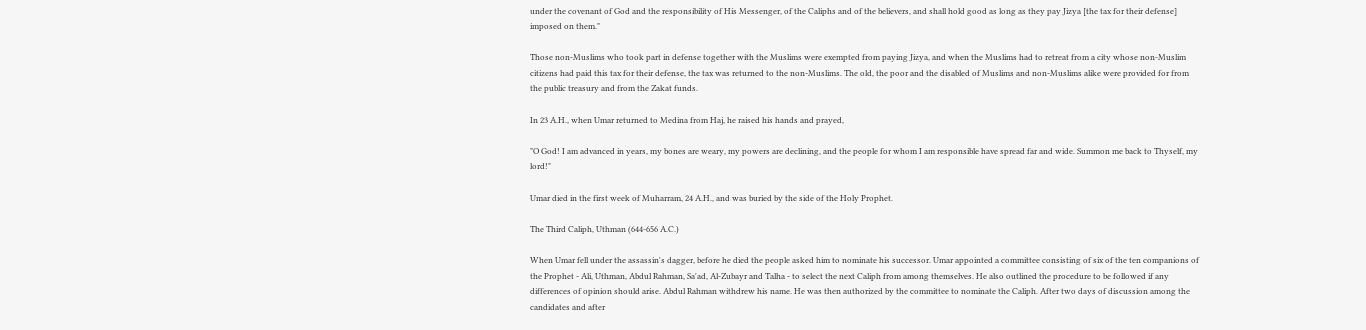under the covenant of God and the responsibility of His Messenger, of the Caliphs and of the believers, and shall hold good as long as they pay Jizya [the tax for their defense] imposed on them."

Those non-Muslims who took part in defense together with the Muslims were exempted from paying Jizya, and when the Muslims had to retreat from a city whose non-Muslim citizens had paid this tax for their defense, the tax was returned to the non-Muslims. The old, the poor and the disabled of Muslims and non-Muslims alike were provided for from the public treasury and from the Zakat funds.

In 23 A.H., when Umar returned to Medina from Haj, he raised his hands and prayed,

"O God! I am advanced in years, my bones are weary, my powers are declining, and the people for whom I am responsible have spread far and wide. Summon me back to Thyself, my lord!"

Umar died in the first week of Muharram, 24 A.H., and was buried by the side of the Holy Prophet.

The Third Caliph, Uthman (644-656 A.C.)

When Umar fell under the assassin's dagger, before he died the people asked him to nominate his successor. Umar appointed a committee consisting of six of the ten companions of the Prophet - Ali, Uthman, Abdul Rahman, Sa'ad, Al-Zubayr and Talha - to select the next Caliph from among themselves. He also outlined the procedure to be followed if any differences of opinion should arise. Abdul Rahman withdrew his name. He was then authorized by the committee to nominate the Caliph. After two days of discussion among the candidates and after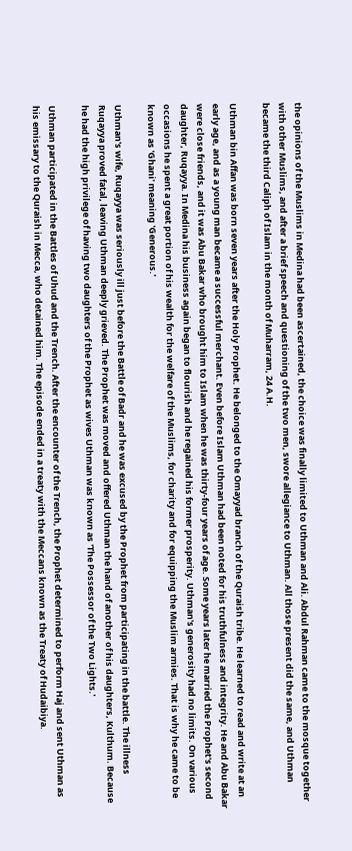the opinions of the Muslims in Medina had been ascertained, the choice was finally limited to Uthman and Ali. Abdul Rahman came to the mosque together with other Muslims, and after a brief speech and questioning of the two men, swore allegiance to Uthman. All those present did the same, and Uthman became the third Caliph of Islam in the month of Muharram, 24 A.H.

Uthman bin Affan was born seven years after the Holy Prophet. He belonged to the Omayyad branch of the Quraish tribe. He learned to read and write at an early age, and as a young man became a successful merchant. Even before Islam Uthman had been noted for his truthfulness and integrity. He and Abu Bakar were close friends, and it was Abu Bakar who brought him to Islam when he was thirty-four years of age. Some years later he married the Prophet's second daughter, Ruqayya. In Medina his business again began to flourish and he regained his former prosperity. Uthman's generosity had no limits. On various occasions he spent a great portion of his wealth for the welfare of the Muslims, for charity and for equipping the Muslim armies. That is why he came to be known as 'Ghani' meaning 'Generous.'

Uthman's wife, Ruqayya was seriously ill just before the Battle of Badr and he was excused by the Prophet from participating in the battle. The illness Ruqayya proved fatal, leaving Uthman deeply grieved. The Prophet was moved and offered Uthman the hand of another of his daughters, Kulthum. Because he had the high privilege of having two daughters of the Prophet as wives Uthman was known as 'The Possessor of the Two Lights.'

Uthman participated in the Battles of Uhud and the Trench. After the encounter of the Trench, the Prophet determined to perform Haj and sent Uthman as his emissary to the Quraish in Mecca, who detained him. The episode ended in a treaty with the Meccans known as the Treaty of Hudaibiya.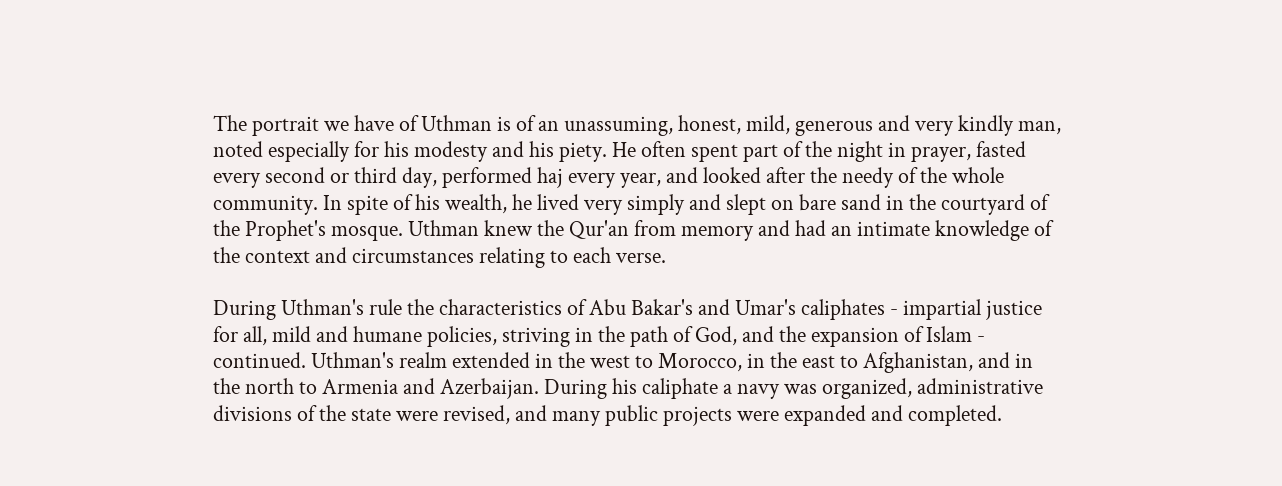The portrait we have of Uthman is of an unassuming, honest, mild, generous and very kindly man, noted especially for his modesty and his piety. He often spent part of the night in prayer, fasted every second or third day, performed haj every year, and looked after the needy of the whole community. In spite of his wealth, he lived very simply and slept on bare sand in the courtyard of the Prophet's mosque. Uthman knew the Qur'an from memory and had an intimate knowledge of the context and circumstances relating to each verse.

During Uthman's rule the characteristics of Abu Bakar's and Umar's caliphates - impartial justice for all, mild and humane policies, striving in the path of God, and the expansion of Islam - continued. Uthman's realm extended in the west to Morocco, in the east to Afghanistan, and in the north to Armenia and Azerbaijan. During his caliphate a navy was organized, administrative divisions of the state were revised, and many public projects were expanded and completed.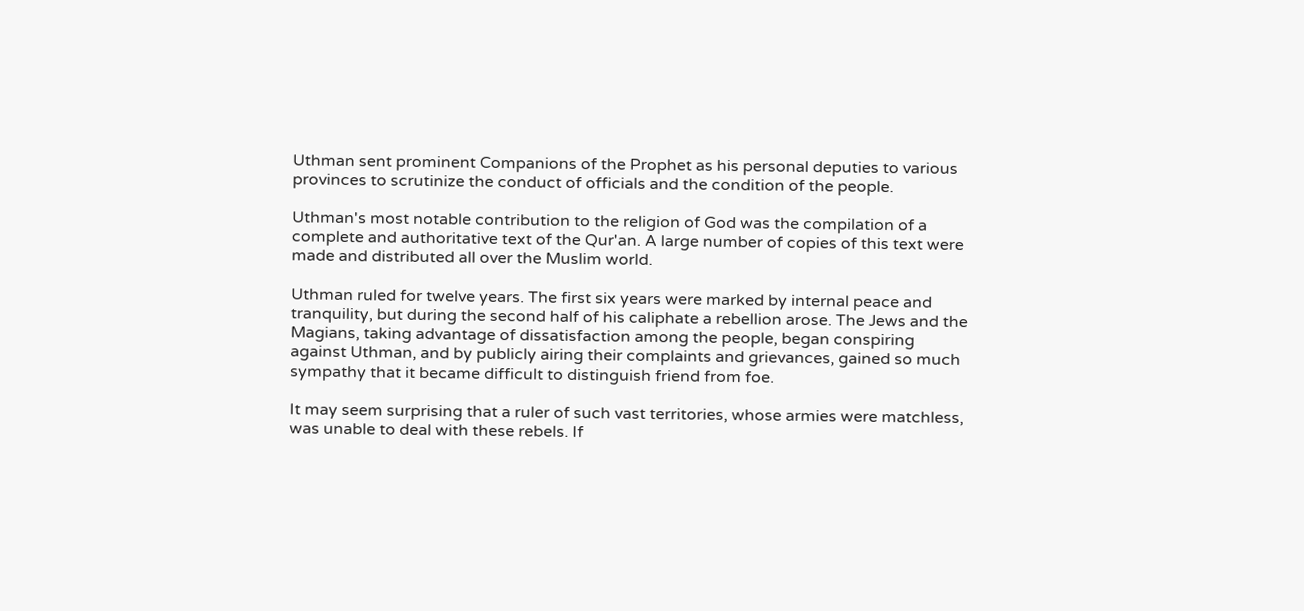Uthman sent prominent Companions of the Prophet as his personal deputies to various provinces to scrutinize the conduct of officials and the condition of the people.

Uthman's most notable contribution to the religion of God was the compilation of a complete and authoritative text of the Qur'an. A large number of copies of this text were made and distributed all over the Muslim world.

Uthman ruled for twelve years. The first six years were marked by internal peace and tranquility, but during the second half of his caliphate a rebellion arose. The Jews and the Magians, taking advantage of dissatisfaction among the people, began conspiring against Uthman, and by publicly airing their complaints and grievances, gained so much sympathy that it became difficult to distinguish friend from foe.

It may seem surprising that a ruler of such vast territories, whose armies were matchless, was unable to deal with these rebels. If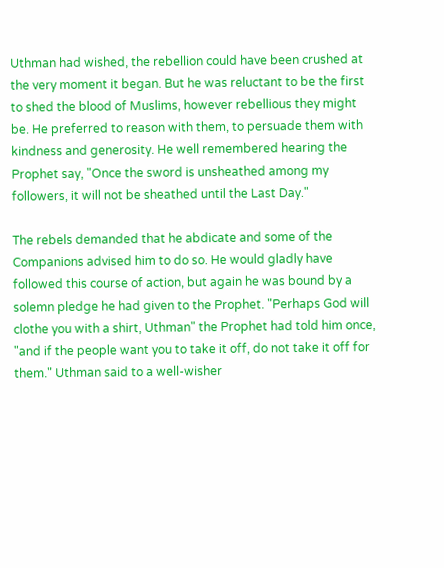Uthman had wished, the rebellion could have been crushed at the very moment it began. But he was reluctant to be the first to shed the blood of Muslims, however rebellious they might be. He preferred to reason with them, to persuade them with kindness and generosity. He well remembered hearing the Prophet say, "Once the sword is unsheathed among my followers, it will not be sheathed until the Last Day."

The rebels demanded that he abdicate and some of the Companions advised him to do so. He would gladly have followed this course of action, but again he was bound by a solemn pledge he had given to the Prophet. "Perhaps God will clothe you with a shirt, Uthman" the Prophet had told him once, "and if the people want you to take it off, do not take it off for them." Uthman said to a well-wisher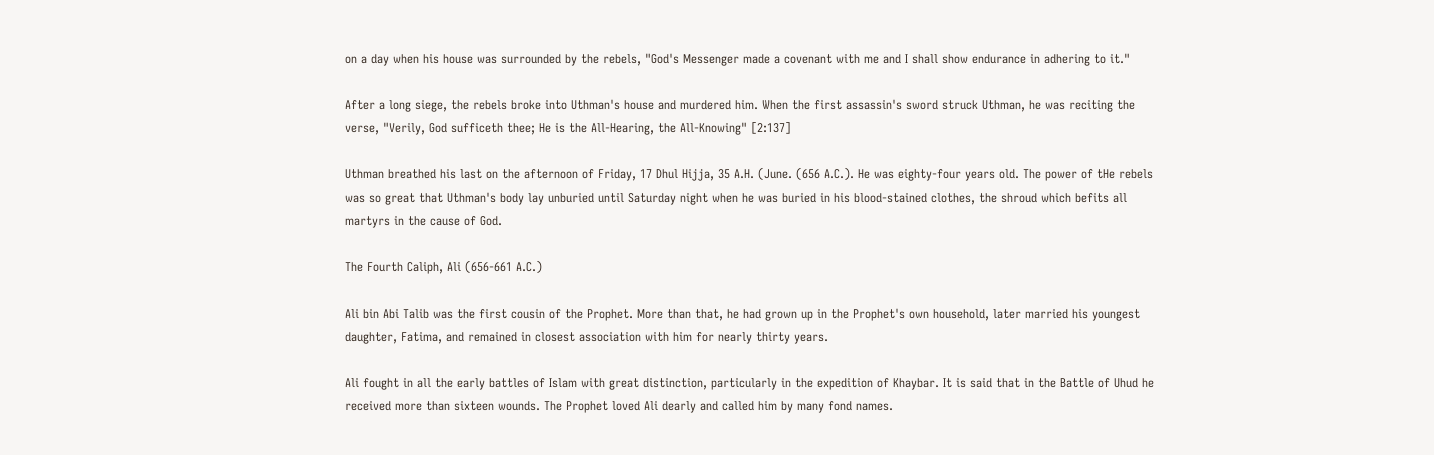on a day when his house was surrounded by the rebels, "God's Messenger made a covenant with me and I shall show endurance in adhering to it."

After a long siege, the rebels broke into Uthman's house and murdered him. When the first assassin's sword struck Uthman, he was reciting the verse, "Verily, God sufficeth thee; He is the All-Hearing, the All-Knowing" [2:137]

Uthman breathed his last on the afternoon of Friday, 17 Dhul Hijja, 35 A.H. (June. (656 A.C.). He was eighty-four years old. The power of tHe rebels was so great that Uthman's body lay unburied until Saturday night when he was buried in his blood-stained clothes, the shroud which befits all martyrs in the cause of God.

The Fourth Caliph, Ali (656-661 A.C.)

Ali bin Abi Talib was the first cousin of the Prophet. More than that, he had grown up in the Prophet's own household, later married his youngest daughter, Fatima, and remained in closest association with him for nearly thirty years.

Ali fought in all the early battles of Islam with great distinction, particularly in the expedition of Khaybar. It is said that in the Battle of Uhud he received more than sixteen wounds. The Prophet loved Ali dearly and called him by many fond names.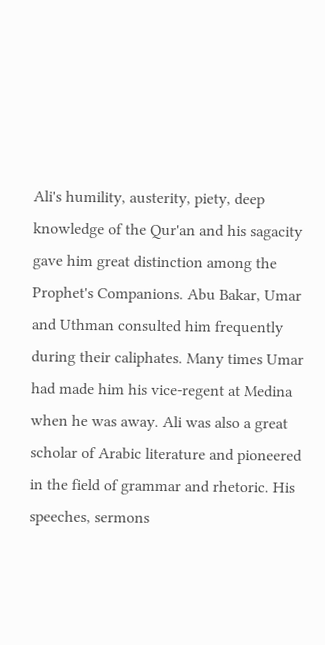Ali's humility, austerity, piety, deep knowledge of the Qur'an and his sagacity gave him great distinction among the Prophet's Companions. Abu Bakar, Umar and Uthman consulted him frequently during their caliphates. Many times Umar had made him his vice-regent at Medina when he was away. Ali was also a great scholar of Arabic literature and pioneered in the field of grammar and rhetoric. His speeches, sermons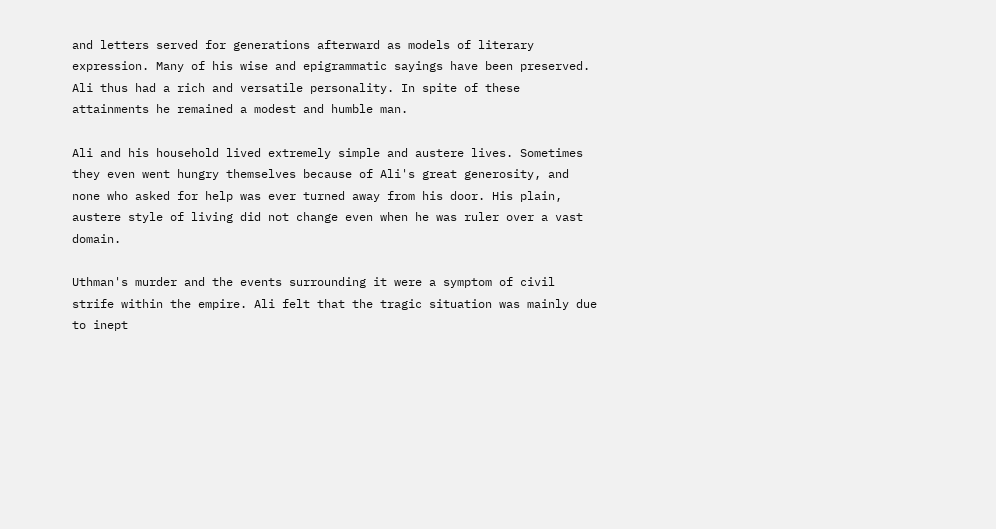and letters served for generations afterward as models of literary expression. Many of his wise and epigrammatic sayings have been preserved. Ali thus had a rich and versatile personality. In spite of these attainments he remained a modest and humble man.

Ali and his household lived extremely simple and austere lives. Sometimes they even went hungry themselves because of Ali's great generosity, and none who asked for help was ever turned away from his door. His plain, austere style of living did not change even when he was ruler over a vast domain.

Uthman's murder and the events surrounding it were a symptom of civil strife within the empire. Ali felt that the tragic situation was mainly due to inept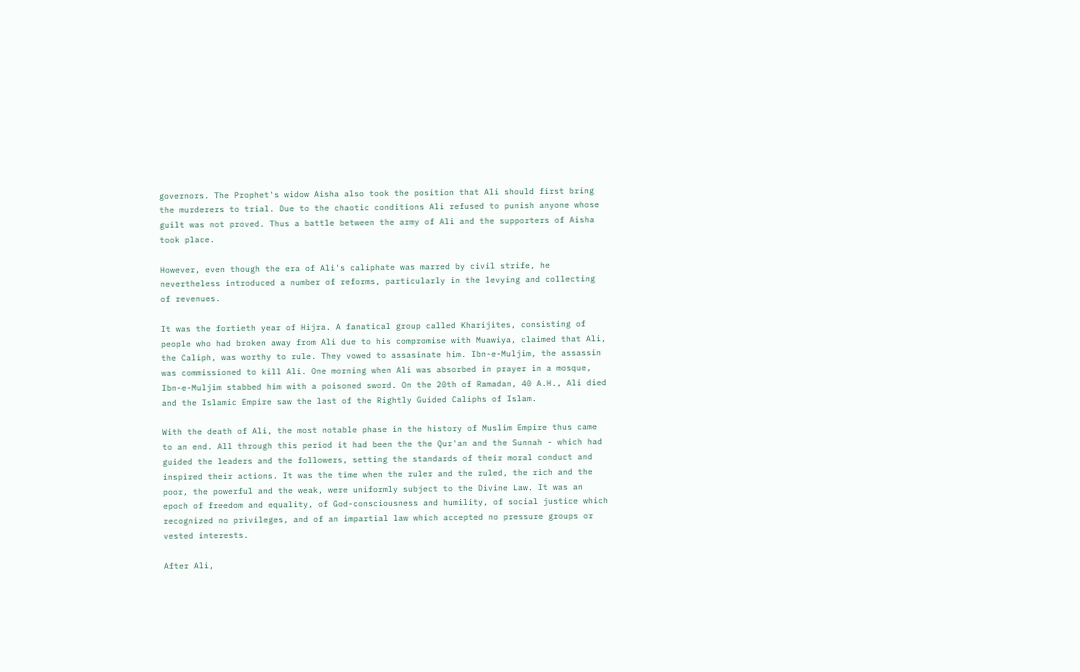governors. The Prophet's widow Aisha also took the position that Ali should first bring the murderers to trial. Due to the chaotic conditions Ali refused to punish anyone whose guilt was not proved. Thus a battle between the army of Ali and the supporters of Aisha took place.

However, even though the era of Ali's caliphate was marred by civil strife, he nevertheless introduced a number of reforms, particularly in the levying and collecting of revenues.

It was the fortieth year of Hijra. A fanatical group called Kharijites, consisting of people who had broken away from Ali due to his compromise with Muawiya, claimed that Ali, the Caliph, was worthy to rule. They vowed to assasinate him. Ibn-e-Muljim, the assassin was commissioned to kill Ali. One morning when Ali was absorbed in prayer in a mosque, Ibn-e-Muljim stabbed him with a poisoned sword. On the 20th of Ramadan, 40 A.H., Ali died and the Islamic Empire saw the last of the Rightly Guided Caliphs of Islam.

With the death of Ali, the most notable phase in the history of Muslim Empire thus came to an end. All through this period it had been the the Qur'an and the Sunnah - which had guided the leaders and the followers, setting the standards of their moral conduct and inspired their actions. It was the time when the ruler and the ruled, the rich and the poor, the powerful and the weak, were uniformly subject to the Divine Law. It was an epoch of freedom and equality, of God-consciousness and humility, of social justice which recognized no privileges, and of an impartial law which accepted no pressure groups or vested interests.

After Ali,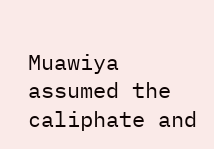Muawiya assumed the caliphate and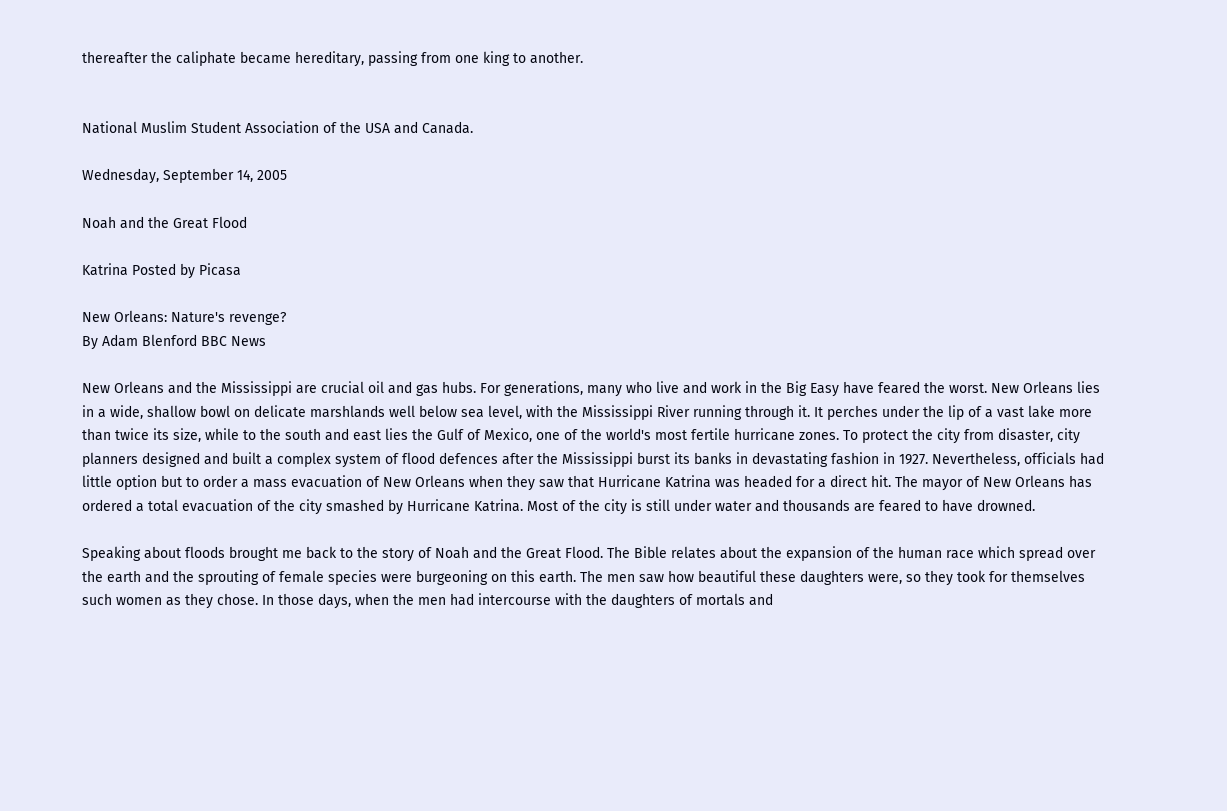thereafter the caliphate became hereditary, passing from one king to another.


National Muslim Student Association of the USA and Canada.

Wednesday, September 14, 2005

Noah and the Great Flood

Katrina Posted by Picasa

New Orleans: Nature's revenge?
By Adam Blenford BBC News

New Orleans and the Mississippi are crucial oil and gas hubs. For generations, many who live and work in the Big Easy have feared the worst. New Orleans lies in a wide, shallow bowl on delicate marshlands well below sea level, with the Mississippi River running through it. It perches under the lip of a vast lake more than twice its size, while to the south and east lies the Gulf of Mexico, one of the world's most fertile hurricane zones. To protect the city from disaster, city planners designed and built a complex system of flood defences after the Mississippi burst its banks in devastating fashion in 1927. Nevertheless, officials had little option but to order a mass evacuation of New Orleans when they saw that Hurricane Katrina was headed for a direct hit. The mayor of New Orleans has ordered a total evacuation of the city smashed by Hurricane Katrina. Most of the city is still under water and thousands are feared to have drowned.

Speaking about floods brought me back to the story of Noah and the Great Flood. The Bible relates about the expansion of the human race which spread over the earth and the sprouting of female species were burgeoning on this earth. The men saw how beautiful these daughters were, so they took for themselves such women as they chose. In those days, when the men had intercourse with the daughters of mortals and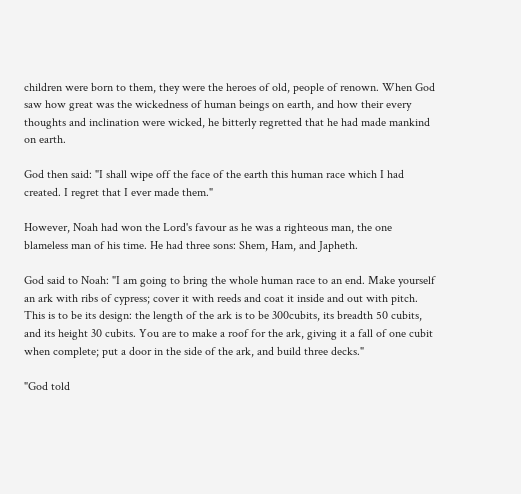children were born to them, they were the heroes of old, people of renown. When God saw how great was the wickedness of human beings on earth, and how their every thoughts and inclination were wicked, he bitterly regretted that he had made mankind on earth.

God then said: "I shall wipe off the face of the earth this human race which I had created. I regret that I ever made them."

However, Noah had won the Lord's favour as he was a righteous man, the one blameless man of his time. He had three sons: Shem, Ham, and Japheth.

God said to Noah: "I am going to bring the whole human race to an end. Make yourself an ark with ribs of cypress; cover it with reeds and coat it inside and out with pitch. This is to be its design: the length of the ark is to be 300cubits, its breadth 50 cubits, and its height 30 cubits. You are to make a roof for the ark, giving it a fall of one cubit when complete; put a door in the side of the ark, and build three decks."

"God told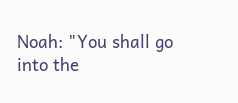Noah: "You shall go into the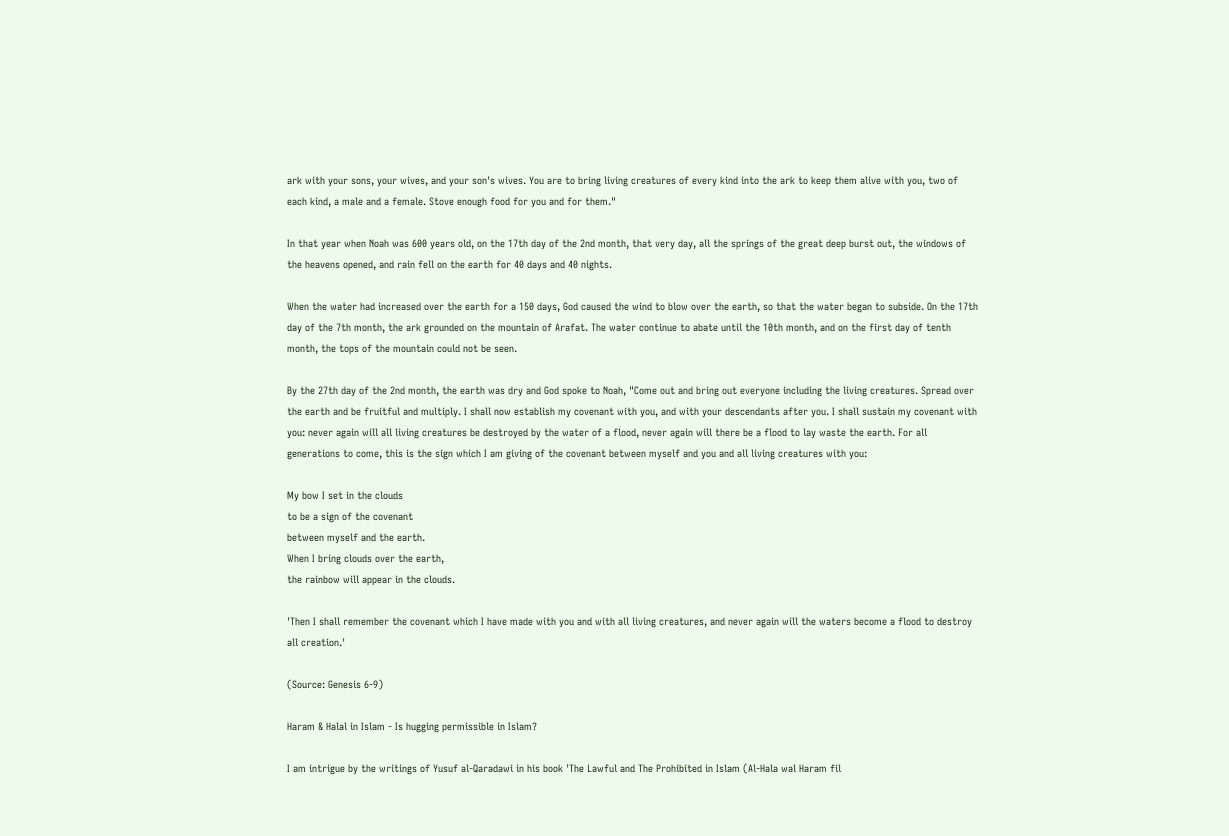ark with your sons, your wives, and your son's wives. You are to bring living creatures of every kind into the ark to keep them alive with you, two of each kind, a male and a female. Stove enough food for you and for them."

In that year when Noah was 600 years old, on the 17th day of the 2nd month, that very day, all the springs of the great deep burst out, the windows of the heavens opened, and rain fell on the earth for 40 days and 40 nights.

When the water had increased over the earth for a 150 days, God caused the wind to blow over the earth, so that the water began to subside. On the 17th day of the 7th month, the ark grounded on the mountain of Arafat. The water continue to abate until the 10th month, and on the first day of tenth month, the tops of the mountain could not be seen.

By the 27th day of the 2nd month, the earth was dry and God spoke to Noah, "Come out and bring out everyone including the living creatures. Spread over the earth and be fruitful and multiply. I shall now establish my covenant with you, and with your descendants after you. I shall sustain my covenant with you: never again will all living creatures be destroyed by the water of a flood, never again will there be a flood to lay waste the earth. For all generations to come, this is the sign which I am giving of the covenant between myself and you and all living creatures with you:

My bow I set in the clouds
to be a sign of the covenant
between myself and the earth.
When I bring clouds over the earth,
the rainbow will appear in the clouds.

'Then I shall remember the covenant which I have made with you and with all living creatures, and never again will the waters become a flood to destroy all creation.'

(Source: Genesis 6-9)

Haram & Halal in Islam - Is hugging permissible in Islam?

I am intrigue by the writings of Yusuf al-Qaradawi in his book 'The Lawful and The Prohibited in Islam (Al-Hala wal Haram fil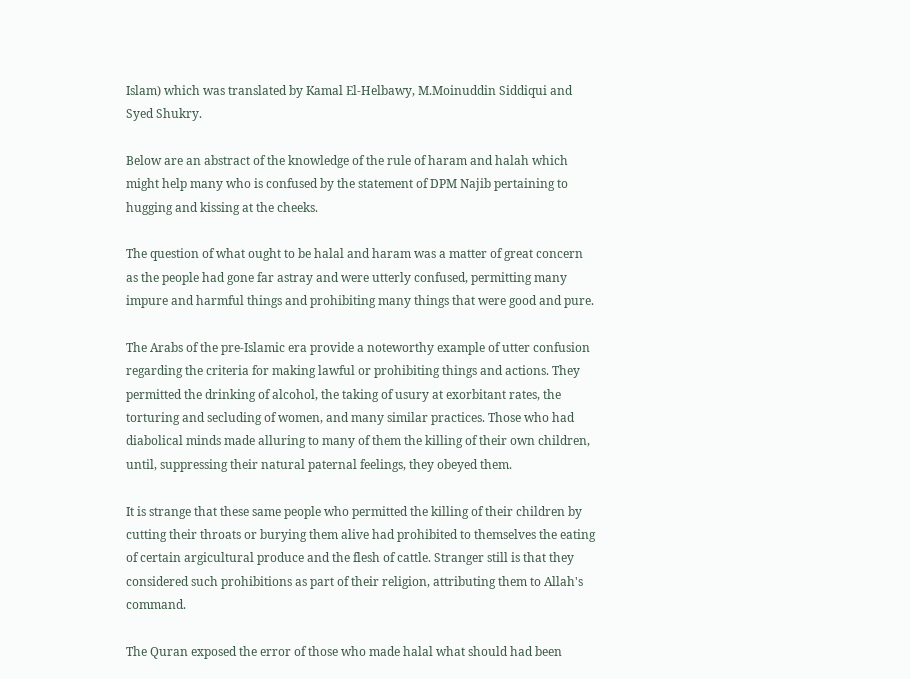Islam) which was translated by Kamal El-Helbawy, M.Moinuddin Siddiqui and Syed Shukry.

Below are an abstract of the knowledge of the rule of haram and halah which might help many who is confused by the statement of DPM Najib pertaining to hugging and kissing at the cheeks.

The question of what ought to be halal and haram was a matter of great concern as the people had gone far astray and were utterly confused, permitting many impure and harmful things and prohibiting many things that were good and pure.

The Arabs of the pre-Islamic era provide a noteworthy example of utter confusion regarding the criteria for making lawful or prohibiting things and actions. They permitted the drinking of alcohol, the taking of usury at exorbitant rates, the torturing and secluding of women, and many similar practices. Those who had diabolical minds made alluring to many of them the killing of their own children, until, suppressing their natural paternal feelings, they obeyed them.

It is strange that these same people who permitted the killing of their children by cutting their throats or burying them alive had prohibited to themselves the eating of certain argicultural produce and the flesh of cattle. Stranger still is that they considered such prohibitions as part of their religion, attributing them to Allah's command.

The Quran exposed the error of those who made halal what should had been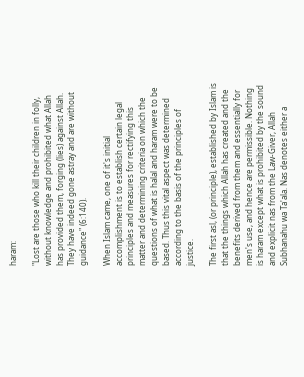haram:

"Lost are those who kill their children in folly, without knowledge and prohibited what Allah has provided them, forging (lies) against Allah. They have indeed gone astray and are without guidance" (6:140).

When Islam came, one of it's initial accomplishment is to establish certain legal principles and measures for rectifying this matter and determining criteria on which the questions of what is halal and haram were to be based. Thus this vital aspect was determined according to the basis of the principles of justice.

The first asl, (or principle), established by Islam is that the things which Allah has created and the benefits derived from them and essentially for men's use, and hence are permissible. Nothing is haram except what is prohibited by the sound and explicit nas from the Law-Giver, Allah Subhanahu wa Ta'ala. Nas denotes either a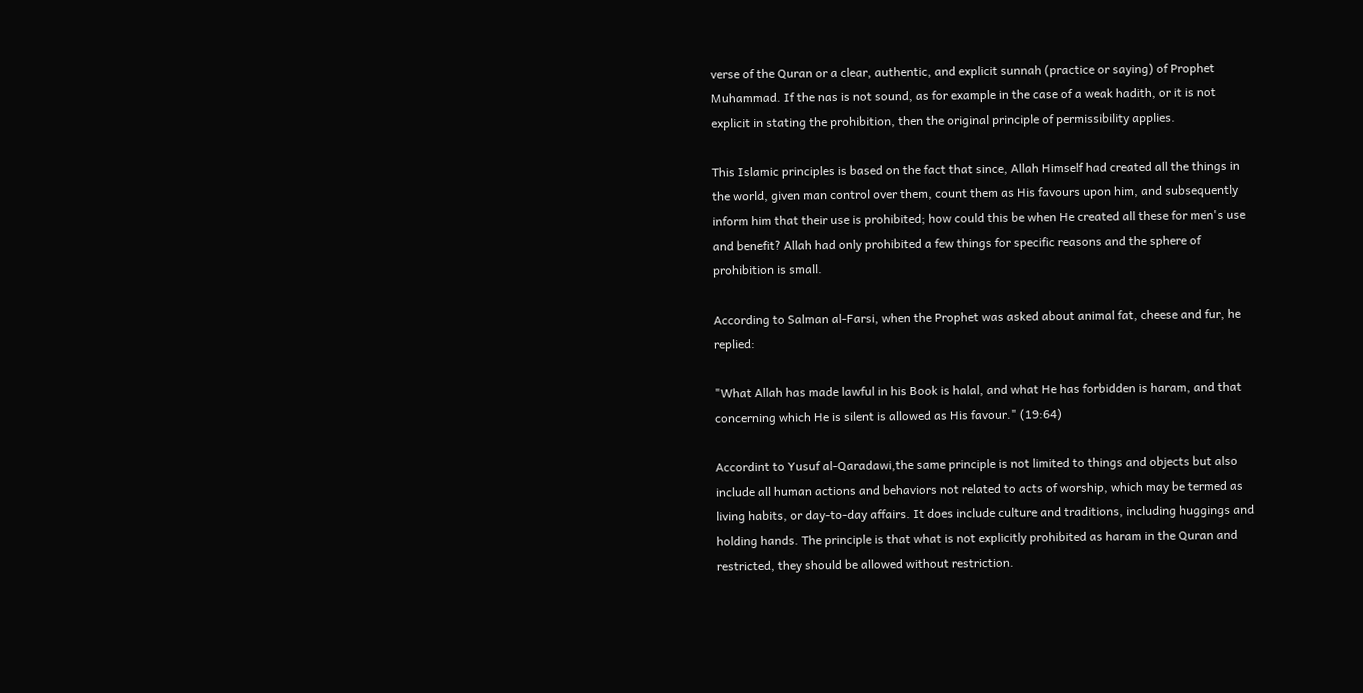verse of the Quran or a clear, authentic, and explicit sunnah (practice or saying) of Prophet Muhammad. If the nas is not sound, as for example in the case of a weak hadith, or it is not explicit in stating the prohibition, then the original principle of permissibility applies.

This Islamic principles is based on the fact that since, Allah Himself had created all the things in the world, given man control over them, count them as His favours upon him, and subsequently inform him that their use is prohibited; how could this be when He created all these for men's use and benefit? Allah had only prohibited a few things for specific reasons and the sphere of prohibition is small.

According to Salman al-Farsi, when the Prophet was asked about animal fat, cheese and fur, he replied:

"What Allah has made lawful in his Book is halal, and what He has forbidden is haram, and that concerning which He is silent is allowed as His favour." (19:64)

Accordint to Yusuf al-Qaradawi,the same principle is not limited to things and objects but also include all human actions and behaviors not related to acts of worship, which may be termed as living habits, or day-to-day affairs. It does include culture and traditions, including huggings and holding hands. The principle is that what is not explicitly prohibited as haram in the Quran and restricted, they should be allowed without restriction.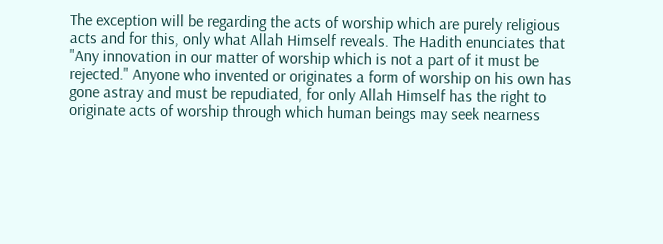The exception will be regarding the acts of worship which are purely religious acts and for this, only what Allah Himself reveals. The Hadith enunciates that "Any innovation in our matter of worship which is not a part of it must be rejected." Anyone who invented or originates a form of worship on his own has gone astray and must be repudiated, for only Allah Himself has the right to originate acts of worship through which human beings may seek nearness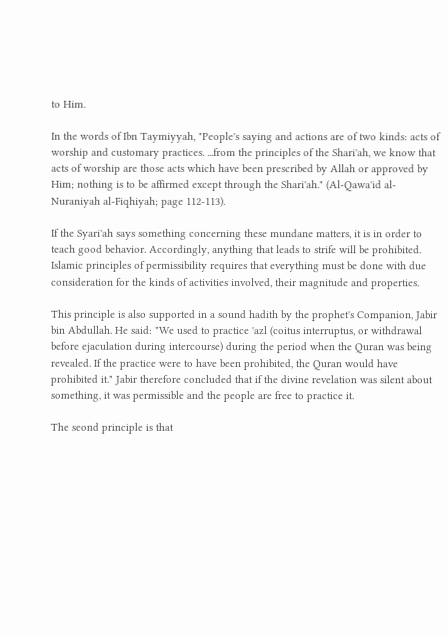to Him.

In the words of Ibn Taymiyyah, "People's saying and actions are of two kinds: acts of worship and customary practices. ...from the principles of the Shari'ah, we know that acts of worship are those acts which have been prescribed by Allah or approved by Him; nothing is to be affirmed except through the Shari'ah." (Al-Qawa'id al-Nuraniyah al-Fiqhiyah; page 112-113).

If the Syari'ah says something concerning these mundane matters, it is in order to teach good behavior. Accordingly, anything that leads to strife will be prohibited. Islamic principles of permissibility requires that everything must be done with due consideration for the kinds of activities involved, their magnitude and properties.

This principle is also supported in a sound hadith by the prophet's Companion, Jabir bin Abdullah. He said: "We used to practice 'azl (coitus interruptus, or withdrawal before ejaculation during intercourse) during the period when the Quran was being revealed. If the practice were to have been prohibited, the Quran would have prohibited it." Jabir therefore concluded that if the divine revelation was silent about something, it was permissible and the people are free to practice it.

The seond principle is that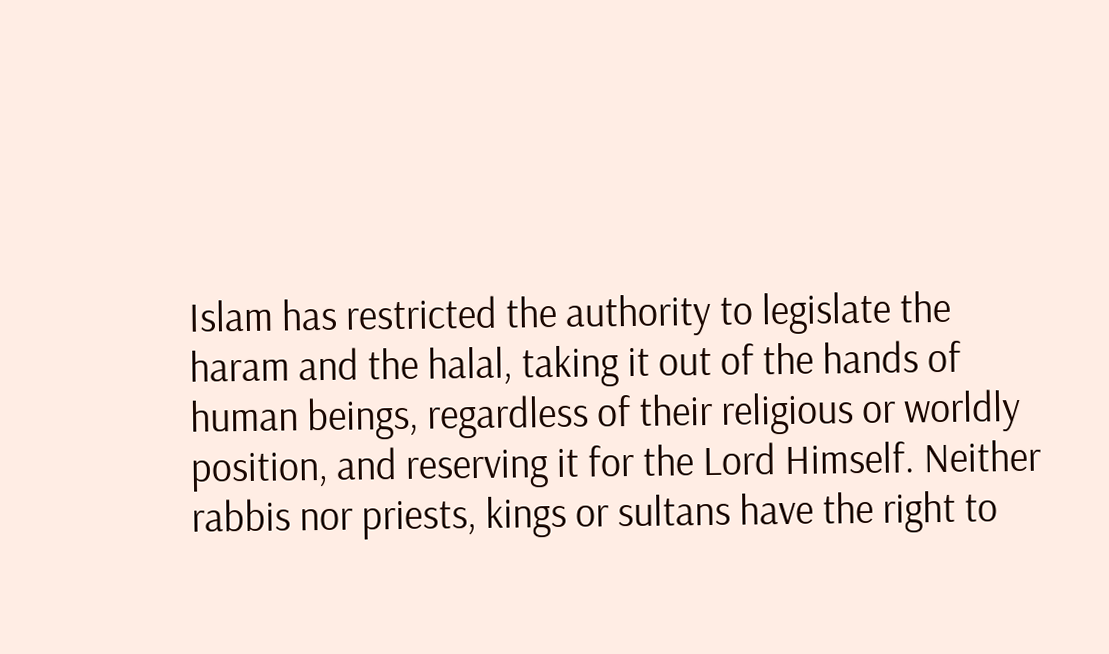Islam has restricted the authority to legislate the haram and the halal, taking it out of the hands of human beings, regardless of their religious or worldly position, and reserving it for the Lord Himself. Neither rabbis nor priests, kings or sultans have the right to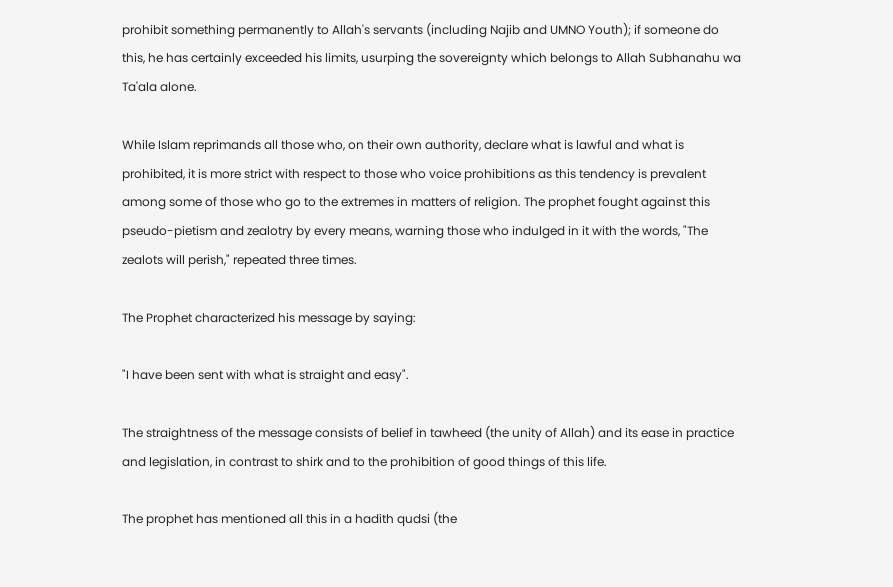prohibit something permanently to Allah's servants (including Najib and UMNO Youth); if someone do this, he has certainly exceeded his limits, usurping the sovereignty which belongs to Allah Subhanahu wa Ta'ala alone.

While Islam reprimands all those who, on their own authority, declare what is lawful and what is prohibited, it is more strict with respect to those who voice prohibitions as this tendency is prevalent among some of those who go to the extremes in matters of religion. The prophet fought against this pseudo-pietism and zealotry by every means, warning those who indulged in it with the words, "The zealots will perish," repeated three times.

The Prophet characterized his message by saying:

"I have been sent with what is straight and easy".

The straightness of the message consists of belief in tawheed (the unity of Allah) and its ease in practice and legislation, in contrast to shirk and to the prohibition of good things of this life.

The prophet has mentioned all this in a hadith qudsi (the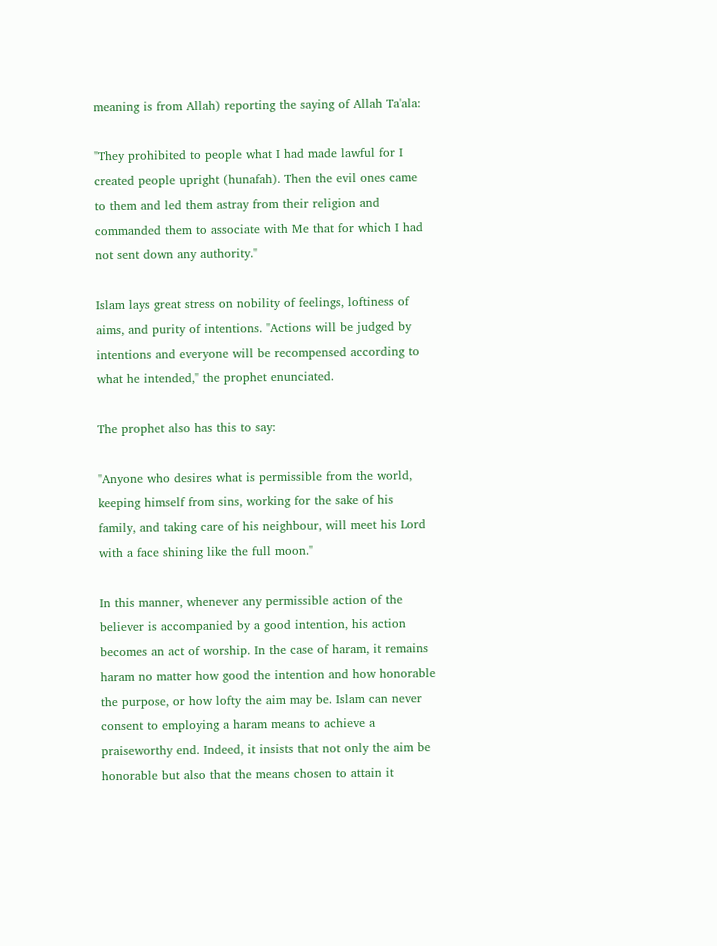meaning is from Allah) reporting the saying of Allah Ta'ala:

"They prohibited to people what I had made lawful for I created people upright (hunafah). Then the evil ones came to them and led them astray from their religion and commanded them to associate with Me that for which I had not sent down any authority."

Islam lays great stress on nobility of feelings, loftiness of aims, and purity of intentions. "Actions will be judged by intentions and everyone will be recompensed according to what he intended," the prophet enunciated.

The prophet also has this to say:

"Anyone who desires what is permissible from the world, keeping himself from sins, working for the sake of his family, and taking care of his neighbour, will meet his Lord with a face shining like the full moon."

In this manner, whenever any permissible action of the believer is accompanied by a good intention, his action becomes an act of worship. In the case of haram, it remains haram no matter how good the intention and how honorable the purpose, or how lofty the aim may be. Islam can never consent to employing a haram means to achieve a praiseworthy end. Indeed, it insists that not only the aim be honorable but also that the means chosen to attain it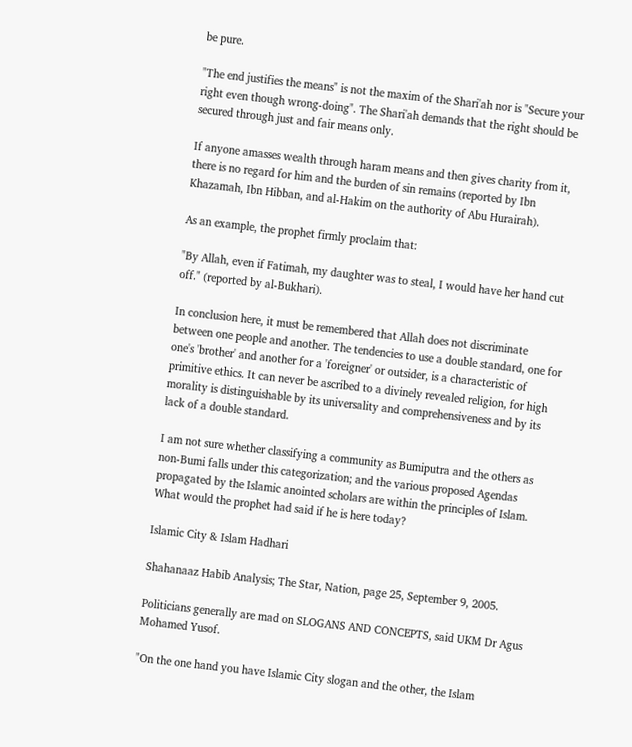be pure.

"The end justifies the means" is not the maxim of the Shari'ah nor is "Secure your right even though wrong-doing". The Shari'ah demands that the right should be secured through just and fair means only.

If anyone amasses wealth through haram means and then gives charity from it, there is no regard for him and the burden of sin remains (reported by Ibn Khazamah, Ibn Hibban, and al-Hakim on the authority of Abu Hurairah).

As an example, the prophet firmly proclaim that:

"By Allah, even if Fatimah, my daughter was to steal, I would have her hand cut off." (reported by al-Bukhari).

In conclusion here, it must be remembered that Allah does not discriminate between one people and another. The tendencies to use a double standard, one for one's 'brother' and another for a 'foreigner' or outsider, is a characteristic of primitive ethics. It can never be ascribed to a divinely revealed religion, for high morality is distinguishable by its universality and comprehensiveness and by its lack of a double standard.

I am not sure whether classifying a community as Bumiputra and the others as non-Bumi falls under this categorization; and the various proposed Agendas propagated by the Islamic anointed scholars are within the principles of Islam. What would the prophet had said if he is here today?

Islamic City & Islam Hadhari

Shahanaaz Habib Analysis; The Star, Nation, page 25, September 9, 2005.

Politicians generally are mad on SLOGANS AND CONCEPTS, said UKM Dr Agus Mohamed Yusof.

"On the one hand you have Islamic City slogan and the other, the Islam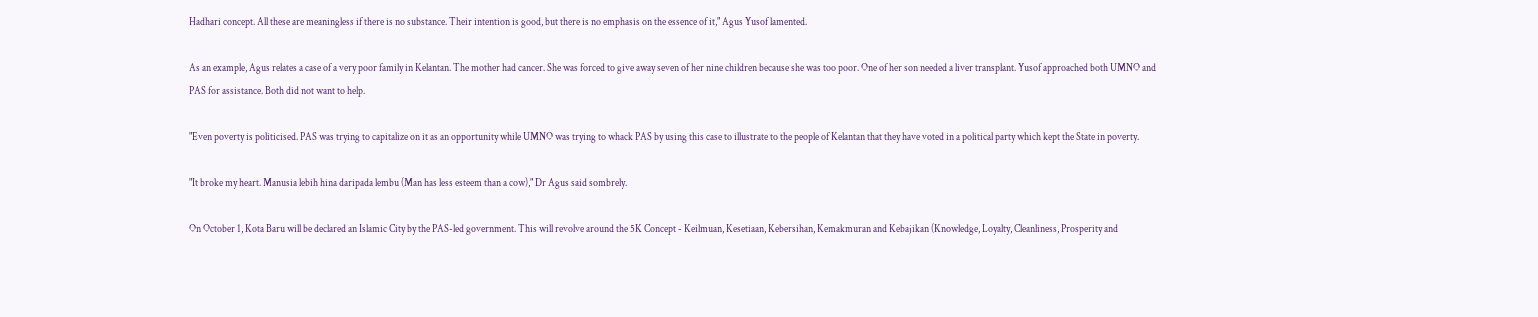Hadhari concept. All these are meaningless if there is no substance. Their intention is good, but there is no emphasis on the essence of it," Agus Yusof lamented.

As an example, Agus relates a case of a very poor family in Kelantan. The mother had cancer. She was forced to give away seven of her nine children because she was too poor. One of her son needed a liver transplant. Yusof approached both UMNO and PAS for assistance. Both did not want to help.

"Even poverty is politicised. PAS was trying to capitalize on it as an opportunity while UMNO was trying to whack PAS by using this case to illustrate to the people of Kelantan that they have voted in a political party which kept the State in poverty.

"It broke my heart. Manusia lebih hina daripada lembu (Man has less esteem than a cow)," Dr Agus said sombrely.

On October 1, Kota Baru will be declared an Islamic City by the PAS-led government. This will revolve around the 5K Concept - Keilmuan, Kesetiaan, Kebersihan, Kemakmuran and Kebajikan (Knowledge, Loyalty, Cleanliness, Prosperity and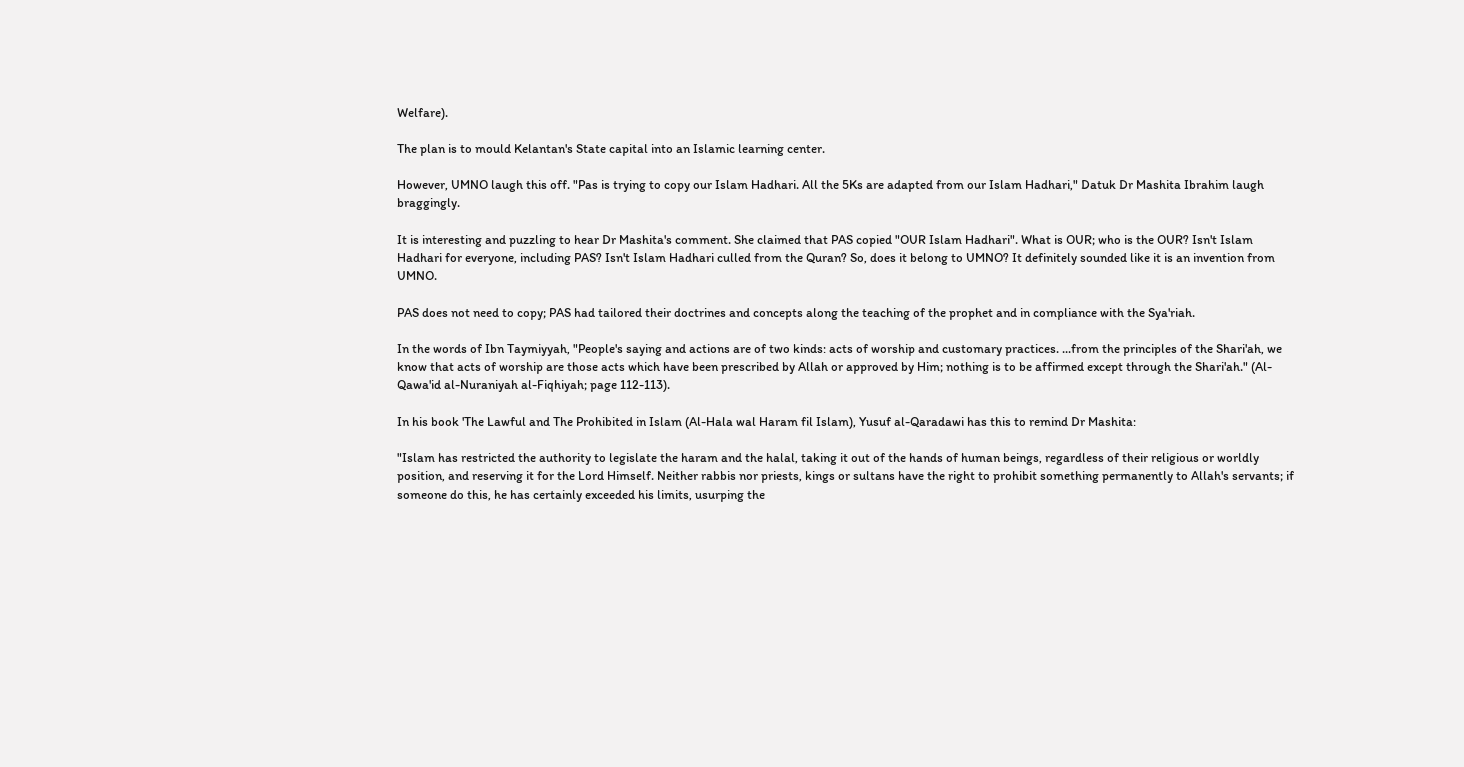Welfare).

The plan is to mould Kelantan's State capital into an Islamic learning center.

However, UMNO laugh this off. "Pas is trying to copy our Islam Hadhari. All the 5Ks are adapted from our Islam Hadhari," Datuk Dr Mashita Ibrahim laugh braggingly.

It is interesting and puzzling to hear Dr Mashita's comment. She claimed that PAS copied "OUR Islam Hadhari". What is OUR; who is the OUR? Isn't Islam Hadhari for everyone, including PAS? Isn't Islam Hadhari culled from the Quran? So, does it belong to UMNO? It definitely sounded like it is an invention from UMNO.

PAS does not need to copy; PAS had tailored their doctrines and concepts along the teaching of the prophet and in compliance with the Sya'riah.

In the words of Ibn Taymiyyah, "People's saying and actions are of two kinds: acts of worship and customary practices. ...from the principles of the Shari'ah, we know that acts of worship are those acts which have been prescribed by Allah or approved by Him; nothing is to be affirmed except through the Shari'ah." (Al-Qawa'id al-Nuraniyah al-Fiqhiyah; page 112-113).

In his book 'The Lawful and The Prohibited in Islam (Al-Hala wal Haram fil Islam), Yusuf al-Qaradawi has this to remind Dr Mashita:

"Islam has restricted the authority to legislate the haram and the halal, taking it out of the hands of human beings, regardless of their religious or worldly position, and reserving it for the Lord Himself. Neither rabbis nor priests, kings or sultans have the right to prohibit something permanently to Allah's servants; if someone do this, he has certainly exceeded his limits, usurping the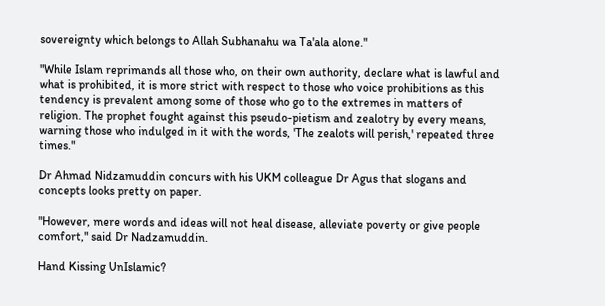sovereignty which belongs to Allah Subhanahu wa Ta'ala alone."

"While Islam reprimands all those who, on their own authority, declare what is lawful and what is prohibited, it is more strict with respect to those who voice prohibitions as this tendency is prevalent among some of those who go to the extremes in matters of religion. The prophet fought against this pseudo-pietism and zealotry by every means, warning those who indulged in it with the words, 'The zealots will perish,' repeated three times."

Dr Ahmad Nidzamuddin concurs with his UKM colleague Dr Agus that slogans and concepts looks pretty on paper.

"However, mere words and ideas will not heal disease, alleviate poverty or give people comfort," said Dr Nadzamuddin.

Hand Kissing UnIslamic?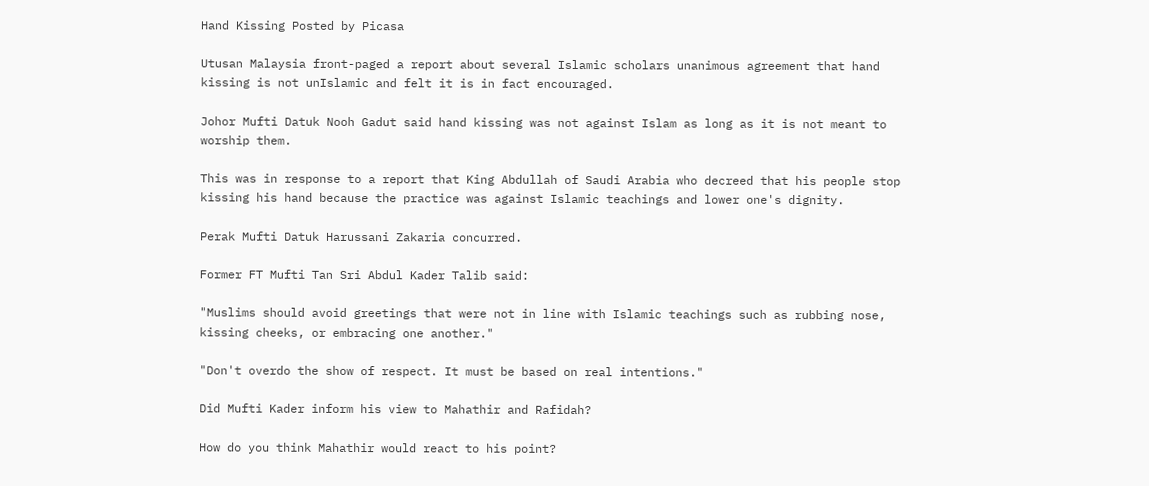Hand Kissing Posted by Picasa

Utusan Malaysia front-paged a report about several Islamic scholars unanimous agreement that hand kissing is not unIslamic and felt it is in fact encouraged.

Johor Mufti Datuk Nooh Gadut said hand kissing was not against Islam as long as it is not meant to worship them.

This was in response to a report that King Abdullah of Saudi Arabia who decreed that his people stop kissing his hand because the practice was against Islamic teachings and lower one's dignity.

Perak Mufti Datuk Harussani Zakaria concurred.

Former FT Mufti Tan Sri Abdul Kader Talib said:

"Muslims should avoid greetings that were not in line with Islamic teachings such as rubbing nose, kissing cheeks, or embracing one another."

"Don't overdo the show of respect. It must be based on real intentions."

Did Mufti Kader inform his view to Mahathir and Rafidah?

How do you think Mahathir would react to his point?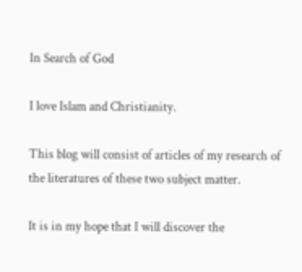In Search of God

I love Islam and Christianity.

This blog will consist of articles of my research of the literatures of these two subject matter.

It is in my hope that I will discover the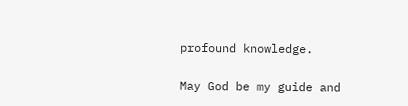profound knowledge.

May God be my guide and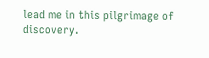lead me in this pilgrimage of discovery.